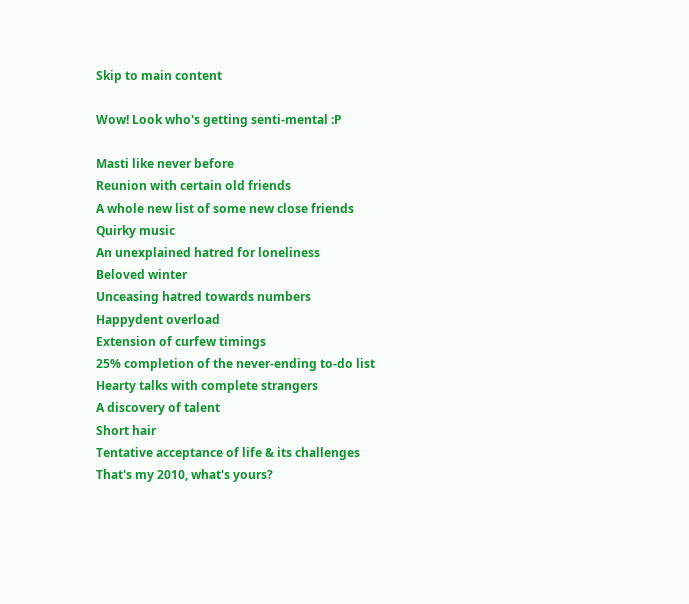Skip to main content

Wow! Look who's getting senti-mental :P

Masti like never before
Reunion with certain old friends
A whole new list of some new close friends
Quirky music
An unexplained hatred for loneliness
Beloved winter
Unceasing hatred towards numbers
Happydent overload
Extension of curfew timings
25% completion of the never-ending to-do list
Hearty talks with complete strangers
A discovery of talent
Short hair
Tentative acceptance of life & its challenges
That's my 2010, what's yours?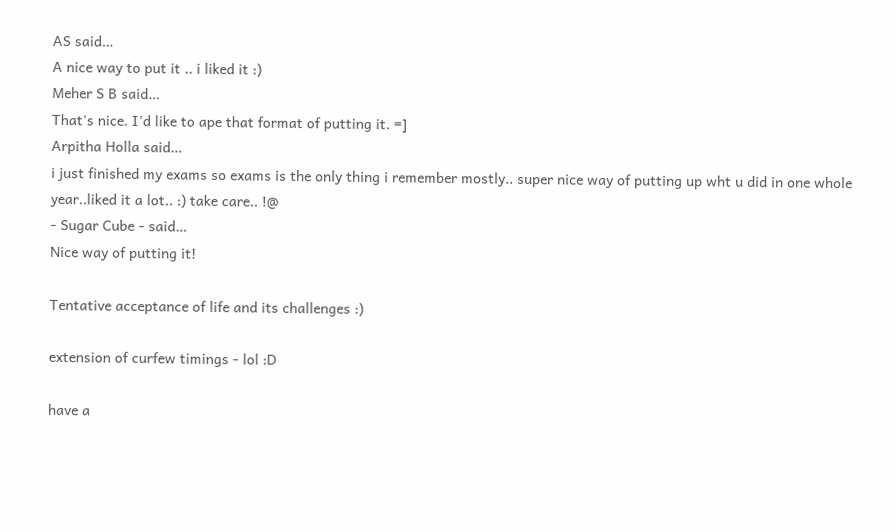AS said…
A nice way to put it .. i liked it :)
Meher S B said…
That's nice. I'd like to ape that format of putting it. =]
Arpitha Holla said…
i just finished my exams so exams is the only thing i remember mostly.. super nice way of putting up wht u did in one whole year..liked it a lot.. :) take care.. !@
- Sugar Cube - said…
Nice way of putting it!

Tentative acceptance of life and its challenges :)

extension of curfew timings - lol :D

have a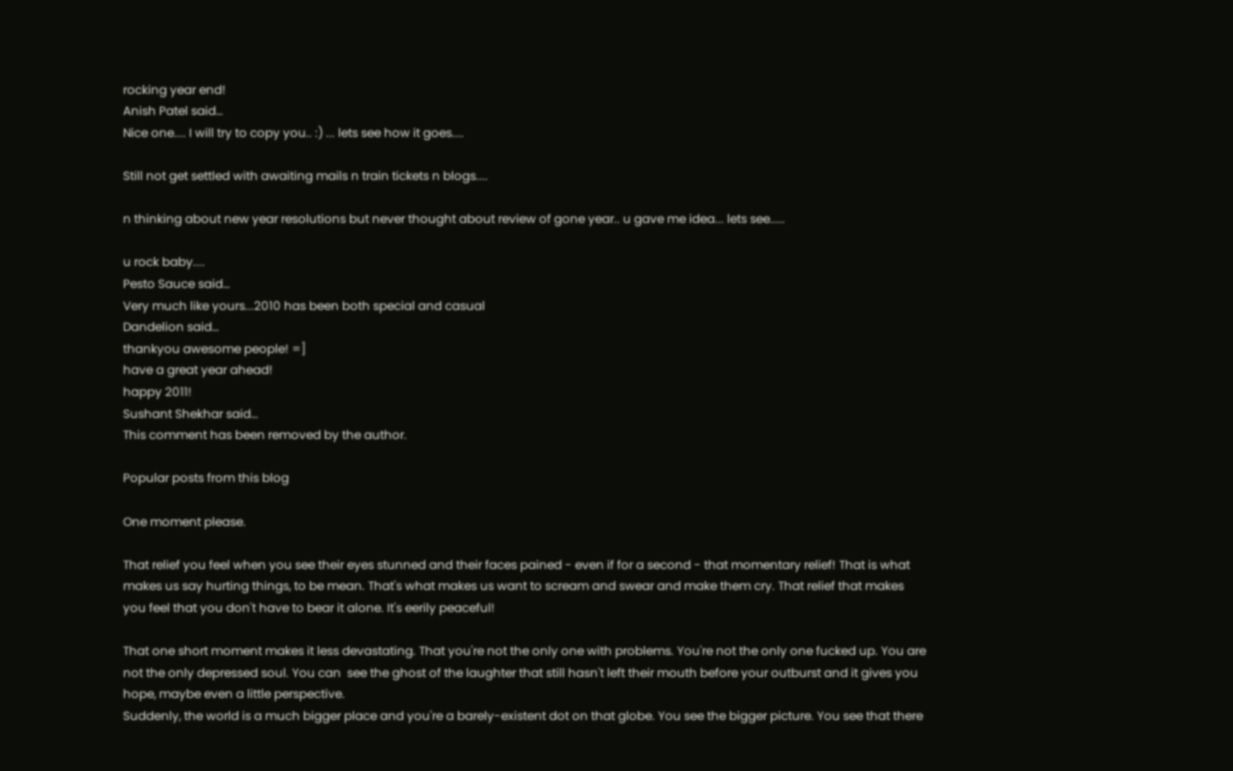rocking year end!
Anish Patel said…
Nice one.... I will try to copy you.. :) ... lets see how it goes....

Still not get settled with awaiting mails n train tickets n blogs....

n thinking about new year resolutions but never thought about review of gone year.. u gave me idea... lets see.....

u rock baby....
Pesto Sauce said…
Very much like yours...2010 has been both special and casual
Dandelion said…
thankyou awesome people! =]
have a great year ahead!
happy 2011!
Sushant Shekhar said…
This comment has been removed by the author.

Popular posts from this blog

One moment please.

That relief you feel when you see their eyes stunned and their faces pained - even if for a second - that momentary relief! That is what makes us say hurting things, to be mean. That's what makes us want to scream and swear and make them cry. That relief that makes you feel that you don't have to bear it alone. It's eerily peaceful!

That one short moment makes it less devastating. That you're not the only one with problems. You're not the only one fucked up. You are not the only depressed soul. You can  see the ghost of the laughter that still hasn't left their mouth before your outburst and it gives you hope, maybe even a little perspective.
Suddenly, the world is a much bigger place and you're a barely-existent dot on that globe. You see the bigger picture. You see that there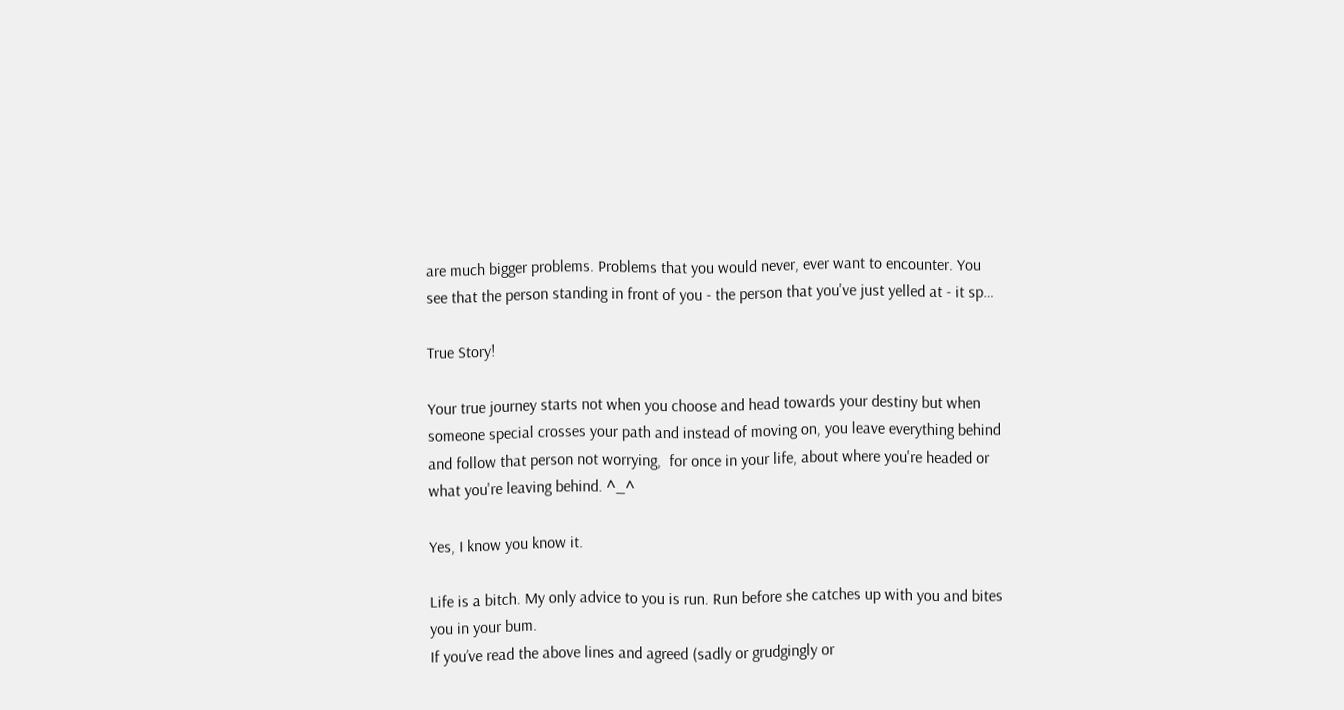are much bigger problems. Problems that you would never, ever want to encounter. You see that the person standing in front of you - the person that you've just yelled at - it sp…

True Story!

Your true journey starts not when you choose and head towards your destiny but when someone special crosses your path and instead of moving on, you leave everything behind and follow that person not worrying,  for once in your life, about where you're headed or what you're leaving behind. ^_^

Yes, I know you know it.

Life is a bitch. My only advice to you is run. Run before she catches up with you and bites you in your bum.
If you’ve read the above lines and agreed (sadly or grudgingly or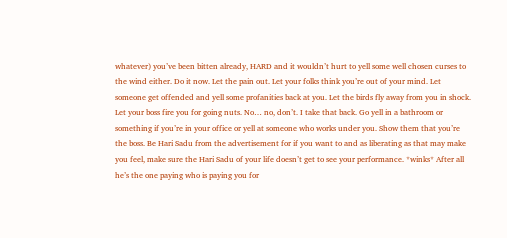whatever) you’ve been bitten already, HARD and it wouldn’t hurt to yell some well chosen curses to the wind either. Do it now. Let the pain out. Let your folks think you’re out of your mind. Let someone get offended and yell some profanities back at you. Let the birds fly away from you in shock. Let your boss fire you for going nuts. No… no, don’t. I take that back. Go yell in a bathroom or something if you’re in your office or yell at someone who works under you. Show them that you’re the boss. Be Hari Sadu from the advertisement for if you want to and as liberating as that may make you feel, make sure the Hari Sadu of your life doesn’t get to see your performance. *winks* After all he’s the one paying who is paying you for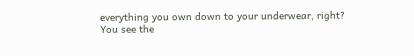everything you own down to your underwear, right?
You see the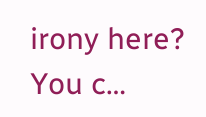irony here? You c…